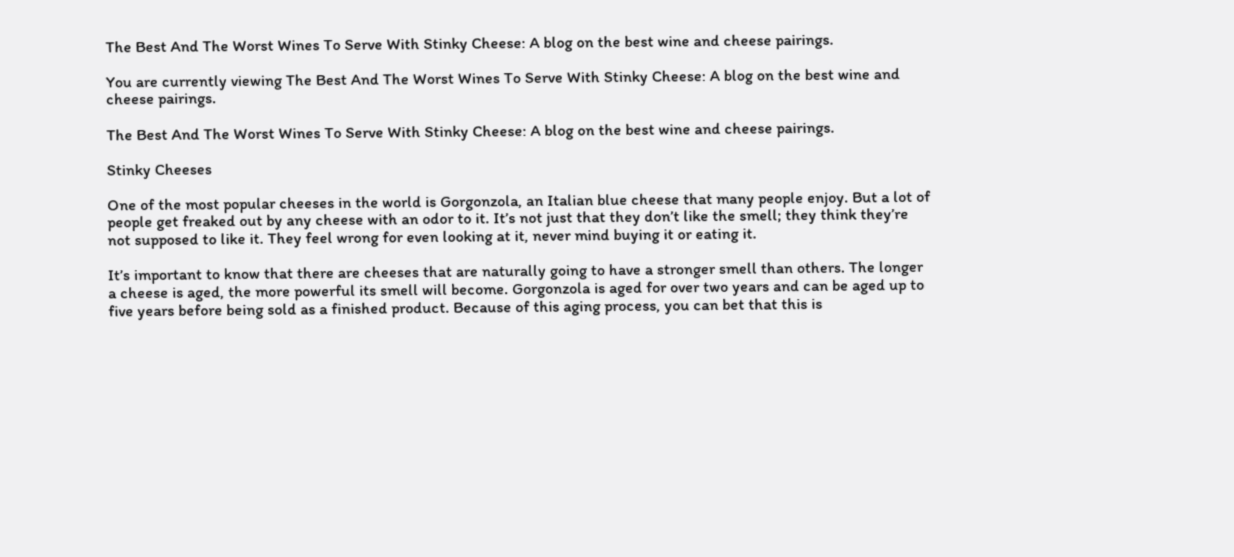The Best And The Worst Wines To Serve With Stinky Cheese: A blog on the best wine and cheese pairings.

You are currently viewing The Best And The Worst Wines To Serve With Stinky Cheese: A blog on the best wine and cheese pairings.

The Best And The Worst Wines To Serve With Stinky Cheese: A blog on the best wine and cheese pairings.

Stinky Cheeses

One of the most popular cheeses in the world is Gorgonzola, an Italian blue cheese that many people enjoy. But a lot of people get freaked out by any cheese with an odor to it. It’s not just that they don’t like the smell; they think they’re not supposed to like it. They feel wrong for even looking at it, never mind buying it or eating it.

It’s important to know that there are cheeses that are naturally going to have a stronger smell than others. The longer a cheese is aged, the more powerful its smell will become. Gorgonzola is aged for over two years and can be aged up to five years before being sold as a finished product. Because of this aging process, you can bet that this is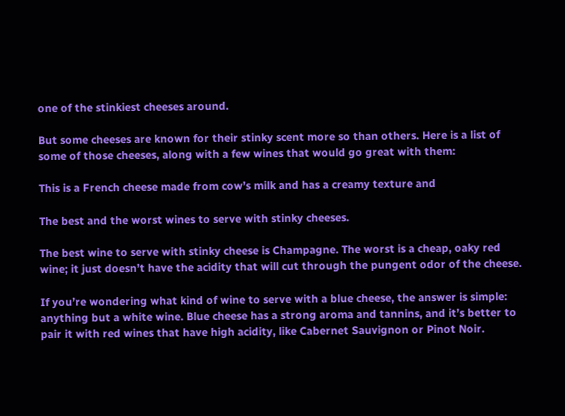one of the stinkiest cheeses around.

But some cheeses are known for their stinky scent more so than others. Here is a list of some of those cheeses, along with a few wines that would go great with them:

This is a French cheese made from cow’s milk and has a creamy texture and

The best and the worst wines to serve with stinky cheeses.

The best wine to serve with stinky cheese is Champagne. The worst is a cheap, oaky red wine; it just doesn’t have the acidity that will cut through the pungent odor of the cheese.

If you’re wondering what kind of wine to serve with a blue cheese, the answer is simple: anything but a white wine. Blue cheese has a strong aroma and tannins, and it’s better to pair it with red wines that have high acidity, like Cabernet Sauvignon or Pinot Noir.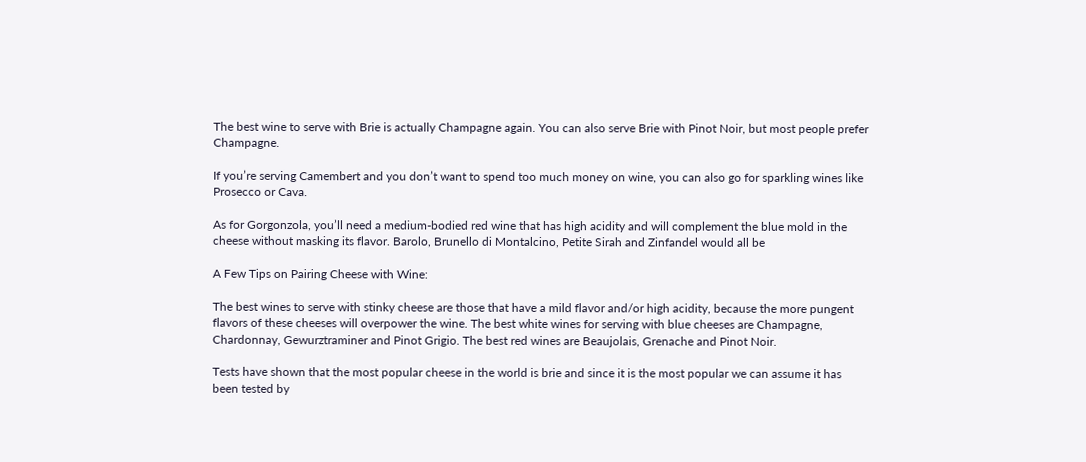The best wine to serve with Brie is actually Champagne again. You can also serve Brie with Pinot Noir, but most people prefer Champagne.

If you’re serving Camembert and you don’t want to spend too much money on wine, you can also go for sparkling wines like Prosecco or Cava.

As for Gorgonzola, you’ll need a medium-bodied red wine that has high acidity and will complement the blue mold in the cheese without masking its flavor. Barolo, Brunello di Montalcino, Petite Sirah and Zinfandel would all be

A Few Tips on Pairing Cheese with Wine:

The best wines to serve with stinky cheese are those that have a mild flavor and/or high acidity, because the more pungent flavors of these cheeses will overpower the wine. The best white wines for serving with blue cheeses are Champagne, Chardonnay, Gewurztraminer and Pinot Grigio. The best red wines are Beaujolais, Grenache and Pinot Noir.

Tests have shown that the most popular cheese in the world is brie and since it is the most popular we can assume it has been tested by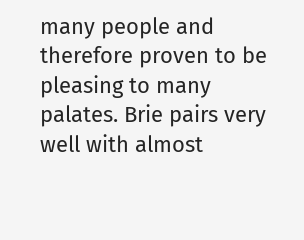many people and therefore proven to be pleasing to many palates. Brie pairs very well with almost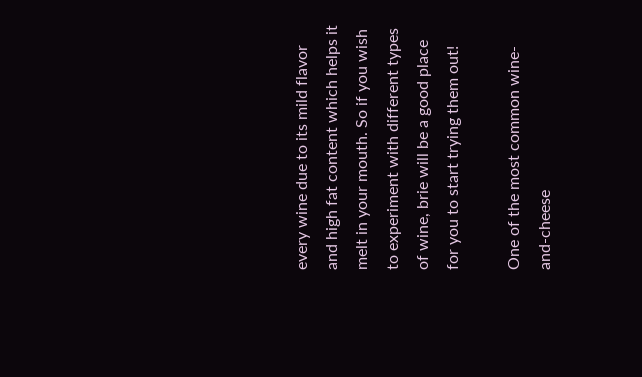every wine due to its mild flavor and high fat content which helps it melt in your mouth. So if you wish to experiment with different types of wine, brie will be a good place for you to start trying them out!

One of the most common wine-and-cheese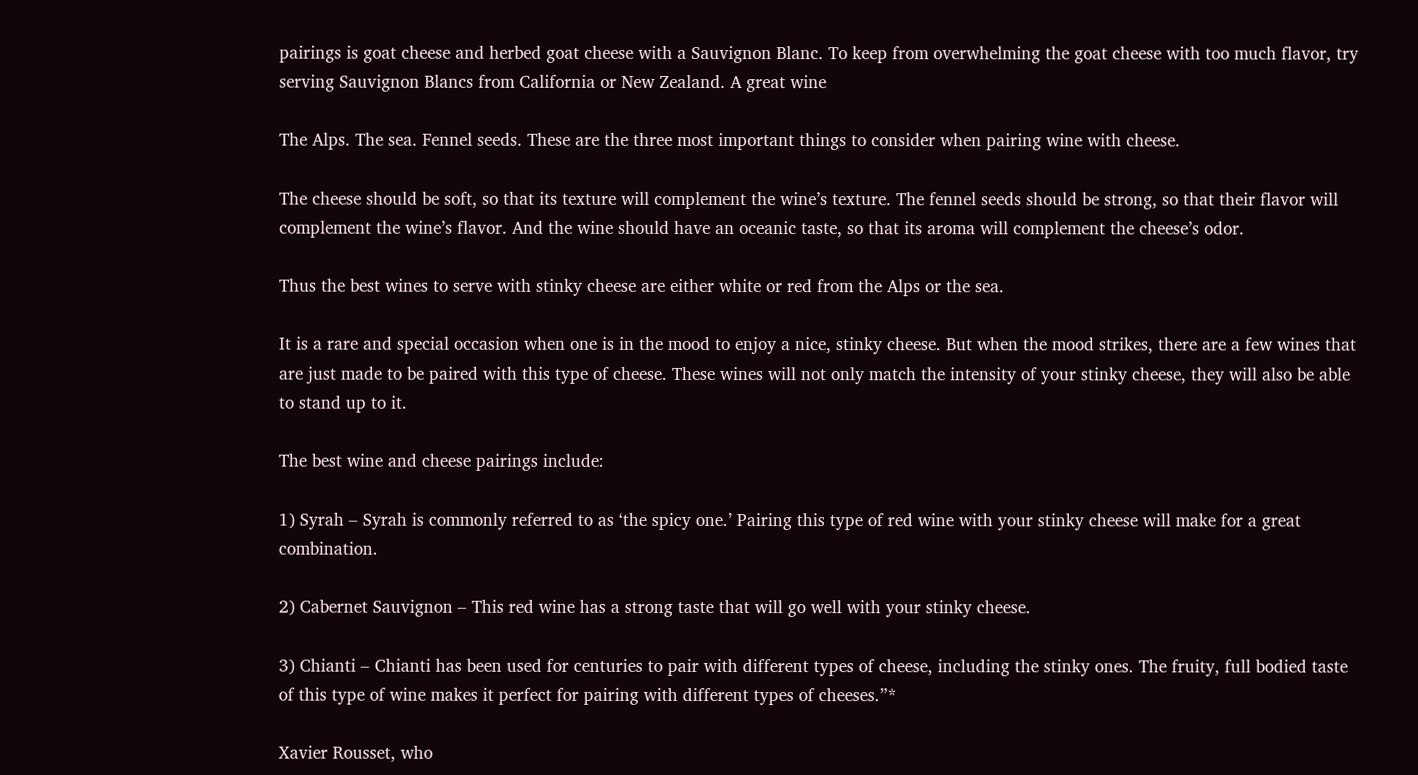pairings is goat cheese and herbed goat cheese with a Sauvignon Blanc. To keep from overwhelming the goat cheese with too much flavor, try serving Sauvignon Blancs from California or New Zealand. A great wine

The Alps. The sea. Fennel seeds. These are the three most important things to consider when pairing wine with cheese.

The cheese should be soft, so that its texture will complement the wine’s texture. The fennel seeds should be strong, so that their flavor will complement the wine’s flavor. And the wine should have an oceanic taste, so that its aroma will complement the cheese’s odor.

Thus the best wines to serve with stinky cheese are either white or red from the Alps or the sea.

It is a rare and special occasion when one is in the mood to enjoy a nice, stinky cheese. But when the mood strikes, there are a few wines that are just made to be paired with this type of cheese. These wines will not only match the intensity of your stinky cheese, they will also be able to stand up to it.

The best wine and cheese pairings include:

1) Syrah – Syrah is commonly referred to as ‘the spicy one.’ Pairing this type of red wine with your stinky cheese will make for a great combination.

2) Cabernet Sauvignon – This red wine has a strong taste that will go well with your stinky cheese.

3) Chianti – Chianti has been used for centuries to pair with different types of cheese, including the stinky ones. The fruity, full bodied taste of this type of wine makes it perfect for pairing with different types of cheeses.”*

Xavier Rousset, who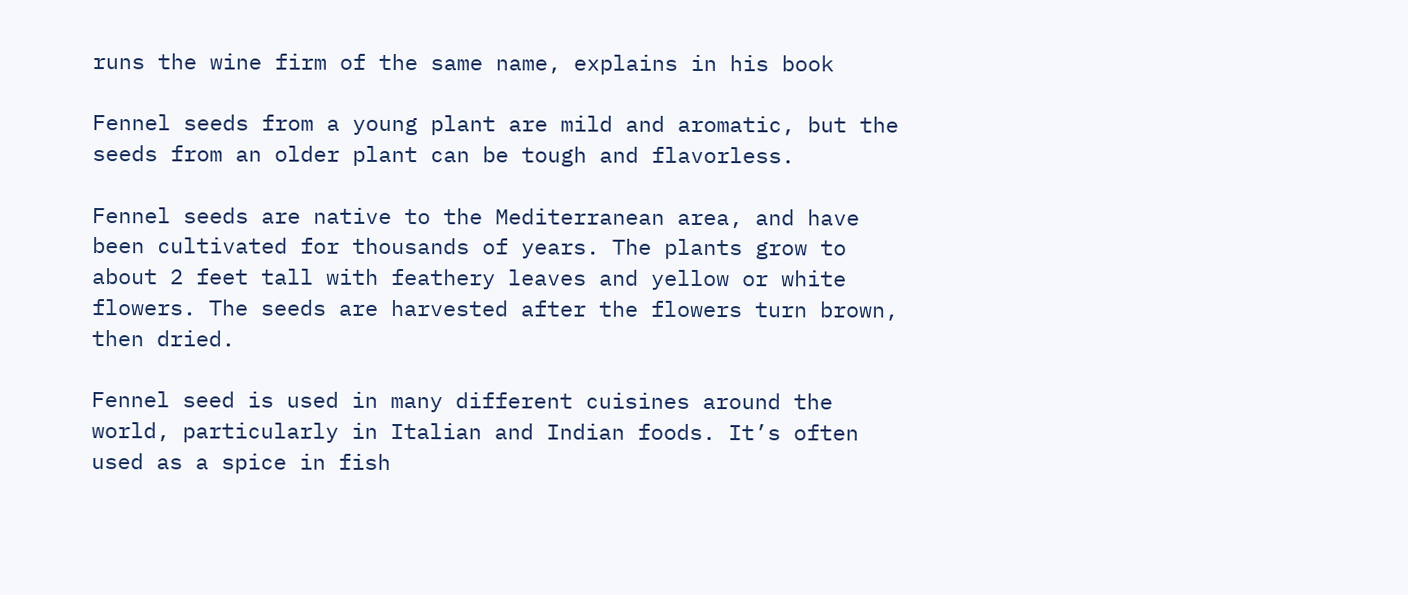runs the wine firm of the same name, explains in his book

Fennel seeds from a young plant are mild and aromatic, but the seeds from an older plant can be tough and flavorless.

Fennel seeds are native to the Mediterranean area, and have been cultivated for thousands of years. The plants grow to about 2 feet tall with feathery leaves and yellow or white flowers. The seeds are harvested after the flowers turn brown, then dried.

Fennel seed is used in many different cuisines around the world, particularly in Italian and Indian foods. It’s often used as a spice in fish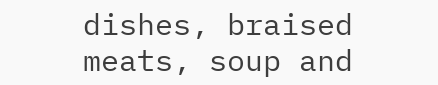dishes, braised meats, soup and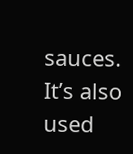sauces. It’s also used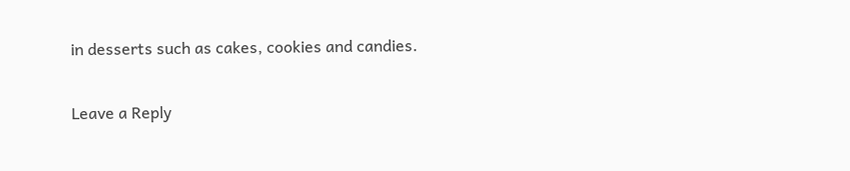in desserts such as cakes, cookies and candies.

Leave a Reply